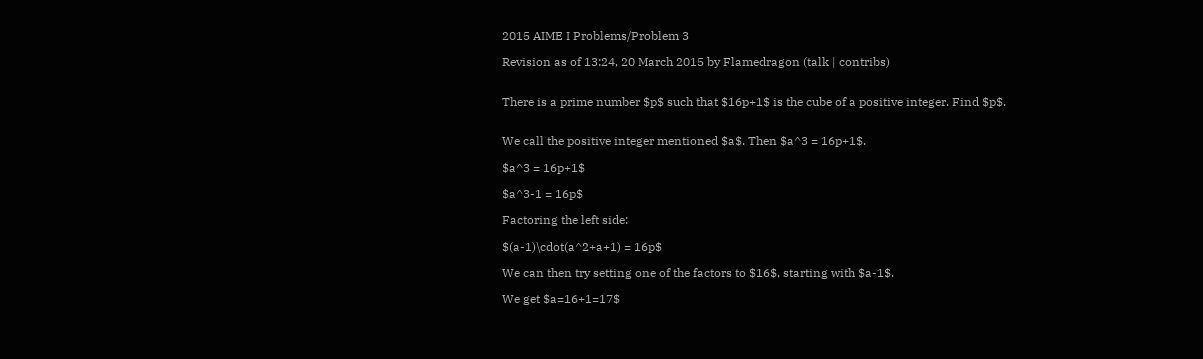2015 AIME I Problems/Problem 3

Revision as of 13:24, 20 March 2015 by Flamedragon (talk | contribs)


There is a prime number $p$ such that $16p+1$ is the cube of a positive integer. Find $p$.


We call the positive integer mentioned $a$. Then $a^3 = 16p+1$.

$a^3 = 16p+1$

$a^3-1 = 16p$

Factoring the left side:

$(a-1)\cdot(a^2+a+1) = 16p$

We can then try setting one of the factors to $16$, starting with $a-1$.

We get $a=16+1=17$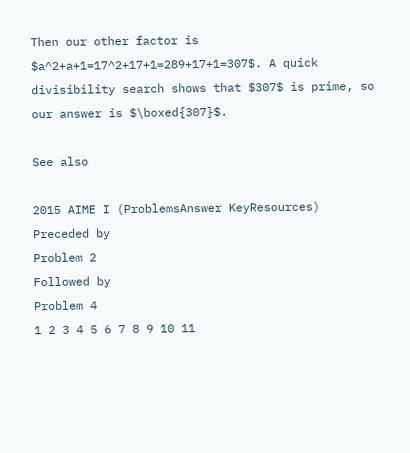Then our other factor is $a^2+a+1=17^2+17+1=289+17+1=307$. A quick divisibility search shows that $307$ is prime, so our answer is $\boxed{307}$.

See also

2015 AIME I (ProblemsAnswer KeyResources)
Preceded by
Problem 2
Followed by
Problem 4
1 2 3 4 5 6 7 8 9 10 11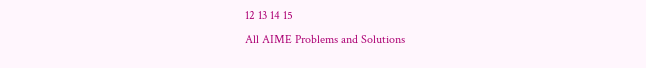12 13 14 15
All AIME Problems and Solutions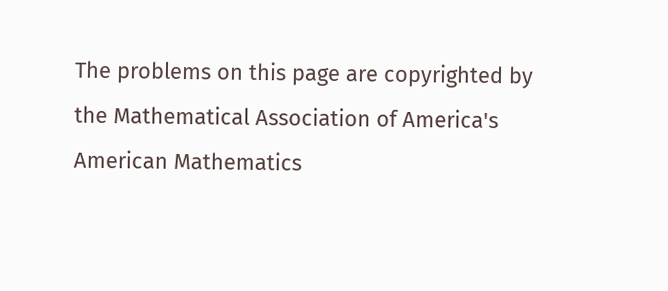The problems on this page are copyrighted by the Mathematical Association of America's American Mathematics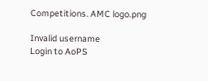Competitions. AMC logo.png

Invalid username
Login to AoPS